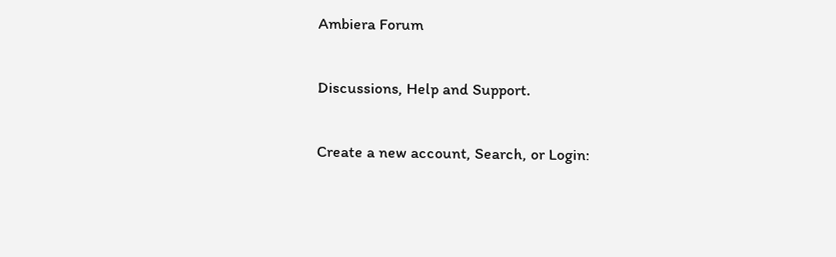Ambiera Forum

Discussions, Help and Support.

Create a new account, Search, or Login: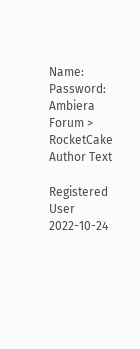Name: Password:
Ambiera Forum > RocketCake
Author Text

Registered User
2022-10-24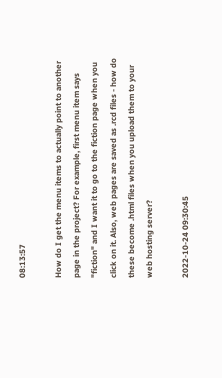08:13:57

How do I get the menu items to actually point to another page in the project? For example, first menu item says "fiction" and I want it to go to the fiction page when you click on it. Also, web pages are saved as .rcd files - how do these become .html files when you upload them to your web hosting server?

2022-10-24 09:30:45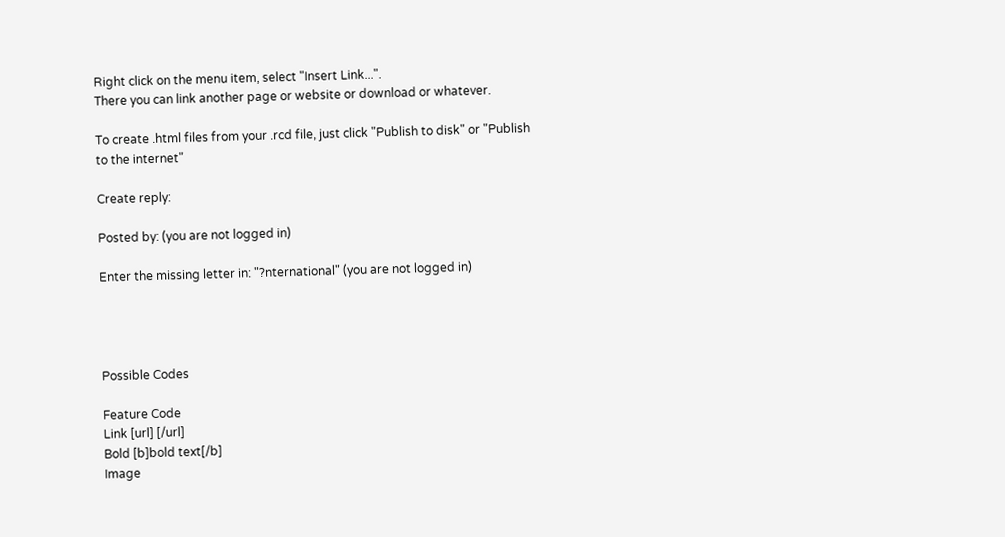Right click on the menu item, select "Insert Link...".
There you can link another page or website or download or whatever.

To create .html files from your .rcd file, just click "Publish to disk" or "Publish to the internet"

Create reply:

Posted by: (you are not logged in)

Enter the missing letter in: "?nternational" (you are not logged in)




Possible Codes

Feature Code
Link [url] [/url]
Bold [b]bold text[/b]
Image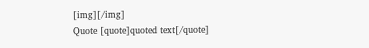[img][/img]
Quote [quote]quoted text[/quote]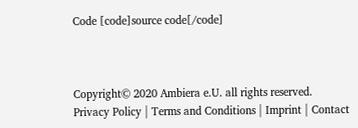Code [code]source code[/code]



Copyright© 2020 Ambiera e.U. all rights reserved.
Privacy Policy | Terms and Conditions | Imprint | Contact